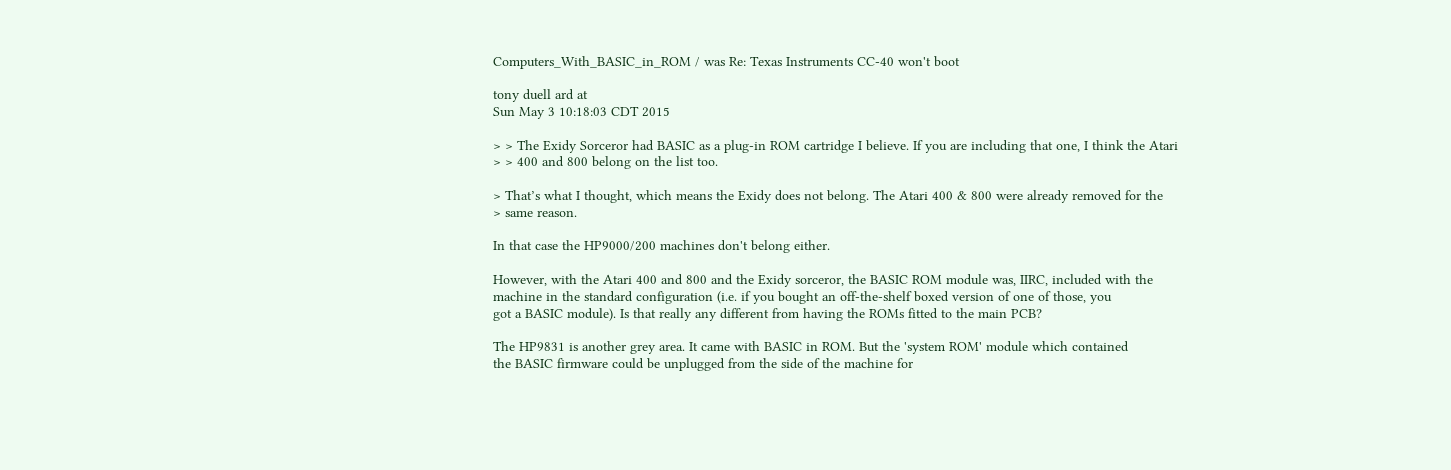Computers_With_BASIC_in_ROM / was Re: Texas Instruments CC-40 won't boot

tony duell ard at
Sun May 3 10:18:03 CDT 2015

> > The Exidy Sorceror had BASIC as a plug-in ROM cartridge I believe. If you are including that one, I think the Atari
> > 400 and 800 belong on the list too.

> That’s what I thought, which means the Exidy does not belong. The Atari 400 & 800 were already removed for the
> same reason.

In that case the HP9000/200 machines don't belong either.

However, with the Atari 400 and 800 and the Exidy sorceror, the BASIC ROM module was, IIRC, included with the
machine in the standard configuration (i.e. if you bought an off-the-shelf boxed version of one of those, you
got a BASIC module). Is that really any different from having the ROMs fitted to the main PCB?

The HP9831 is another grey area. It came with BASIC in ROM. But the 'system ROM' module which contained
the BASIC firmware could be unplugged from the side of the machine for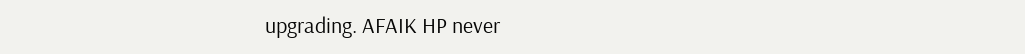upgrading. AFAIK HP never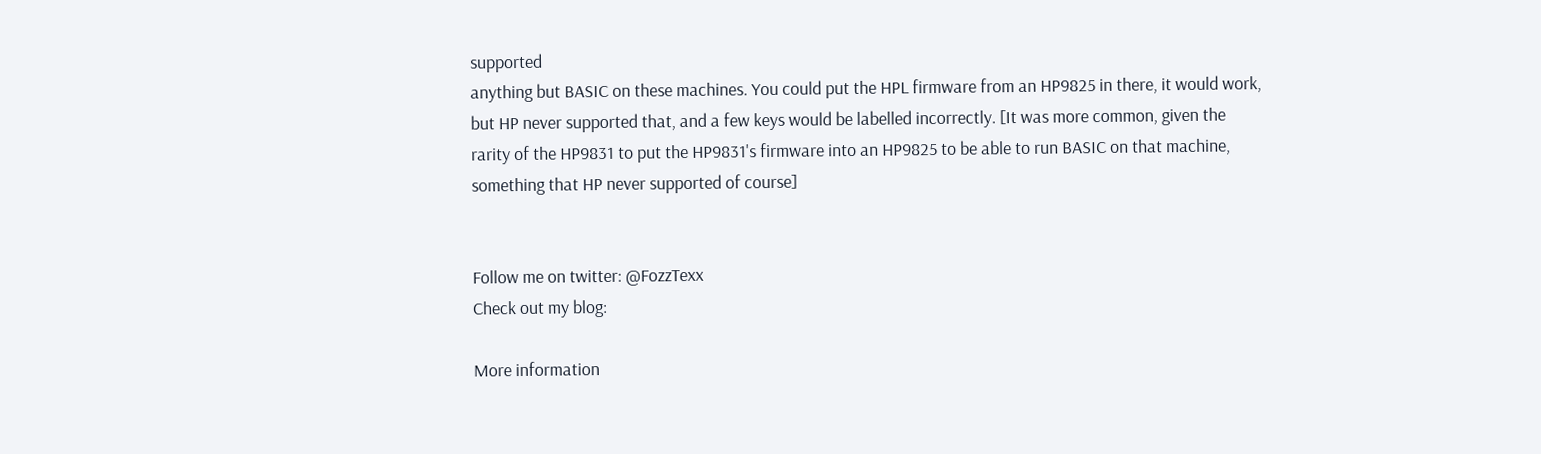supported
anything but BASIC on these machines. You could put the HPL firmware from an HP9825 in there, it would work,
but HP never supported that, and a few keys would be labelled incorrectly. [It was more common, given the
rarity of the HP9831 to put the HP9831's firmware into an HP9825 to be able to run BASIC on that machine,
something that HP never supported of course]


Follow me on twitter: @FozzTexx
Check out my blog:

More information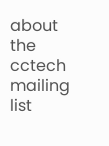about the cctech mailing list